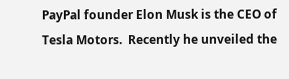PayPal founder Elon Musk is the CEO of Tesla Motors.  Recently he unveiled the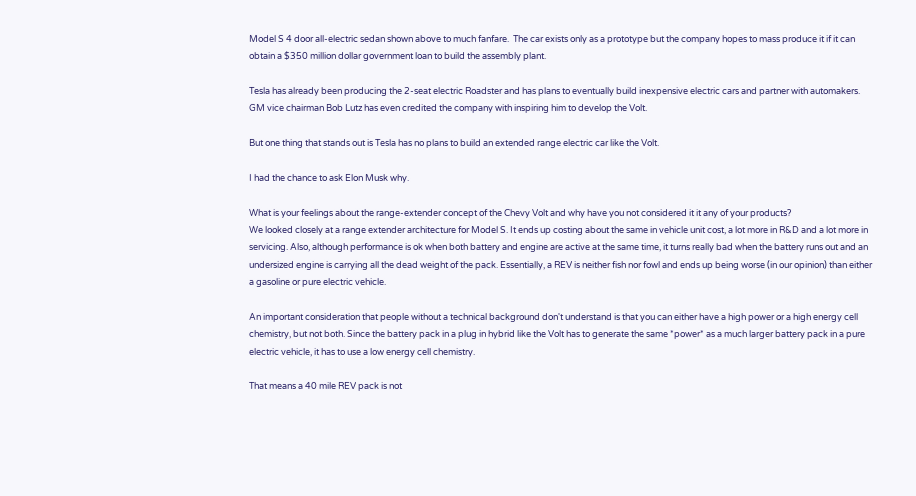Model S 4 door all-electric sedan shown above to much fanfare.  The car exists only as a prototype but the company hopes to mass produce it if it can obtain a $350 million dollar government loan to build the assembly plant.

Tesla has already been producing the 2-seat electric Roadster and has plans to eventually build inexpensive electric cars and partner with automakers.  GM vice chairman Bob Lutz has even credited the company with inspiring him to develop the Volt.

But one thing that stands out is Tesla has no plans to build an extended range electric car like the Volt.

I had the chance to ask Elon Musk why.

What is your feelings about the range-extender concept of the Chevy Volt and why have you not considered it it any of your products?
We looked closely at a range extender architecture for Model S. It ends up costing about the same in vehicle unit cost, a lot more in R&D and a lot more in servicing. Also, although performance is ok when both battery and engine are active at the same time, it turns really bad when the battery runs out and an undersized engine is carrying all the dead weight of the pack. Essentially, a REV is neither fish nor fowl and ends up being worse (in our opinion) than either a gasoline or pure electric vehicle.

An important consideration that people without a technical background don't understand is that you can either have a high power or a high energy cell chemistry, but not both. Since the battery pack in a plug in hybrid like the Volt has to generate the same *power* as a much larger battery pack in a pure electric vehicle, it has to use a low energy cell chemistry.

That means a 40 mile REV pack is not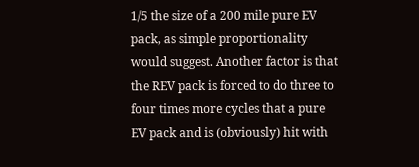1/5 the size of a 200 mile pure EV pack, as simple proportionality would suggest. Another factor is that the REV pack is forced to do three to four times more cycles that a pure EV pack and is (obviously) hit with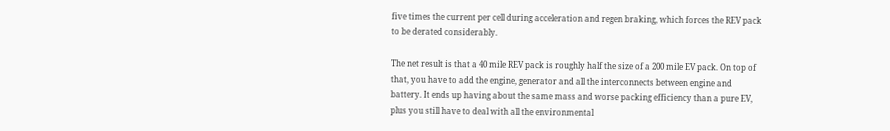five times the current per cell during acceleration and regen braking, which forces the REV pack to be derated considerably.

The net result is that a 40 mile REV pack is roughly half the size of a 200 mile EV pack. On top of that, you have to add the engine, generator and all the interconnects between engine and battery. It ends up having about the same mass and worse packing efficiency than a pure EV, plus you still have to deal with all the environmental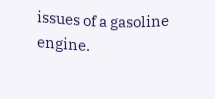issues of a gasoline engine.